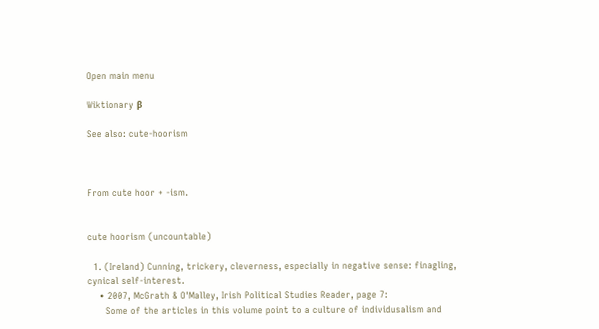Open main menu

Wiktionary β

See also: cute-hoorism



From cute hoor + -ism.


cute hoorism (uncountable)

  1. (Ireland) Cunning, trickery, cleverness, especially in negative sense: finagling, cynical self-interest.
    • 2007, McGrath & O'Malley, Irish Political Studies Reader, page 7:
      Some of the articles in this volume point to a culture of individusalism and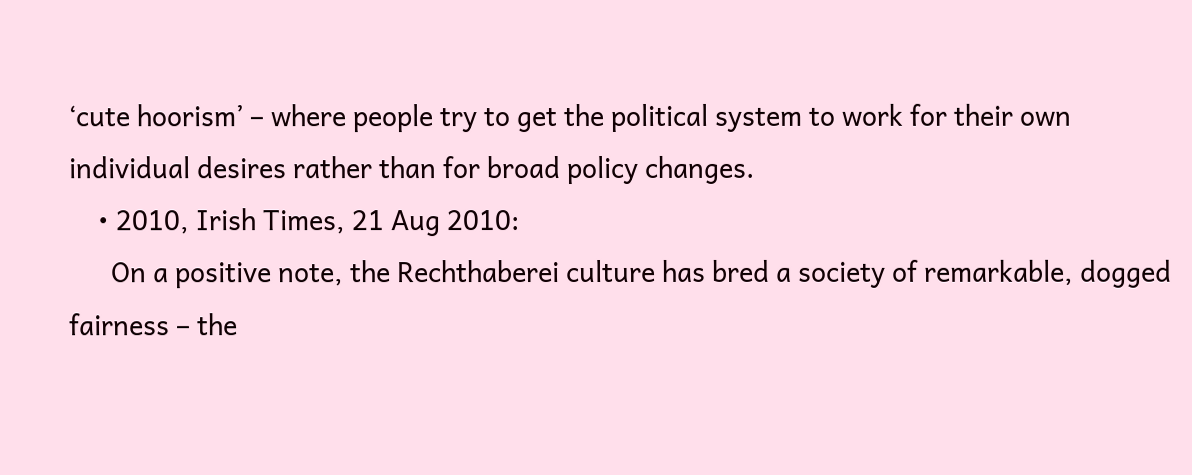‘cute hoorism’ – where people try to get the political system to work for their own individual desires rather than for broad policy changes.
    • 2010, Irish Times, 21 Aug 2010:
      On a positive note, the Rechthaberei culture has bred a society of remarkable, dogged fairness – the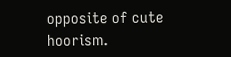opposite of cute hoorism.